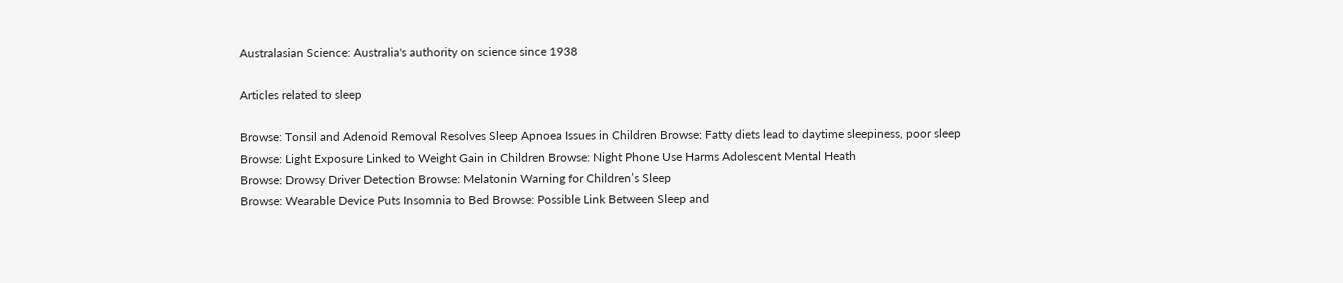Australasian Science: Australia's authority on science since 1938

Articles related to sleep

Browse: Tonsil and Adenoid Removal Resolves Sleep Apnoea Issues in Children Browse: Fatty diets lead to daytime sleepiness, poor sleep
Browse: Light Exposure Linked to Weight Gain in Children Browse: Night Phone Use Harms Adolescent Mental Heath
Browse: Drowsy Driver Detection Browse: Melatonin Warning for Children’s Sleep
Browse: Wearable Device Puts Insomnia to Bed Browse: Possible Link Between Sleep and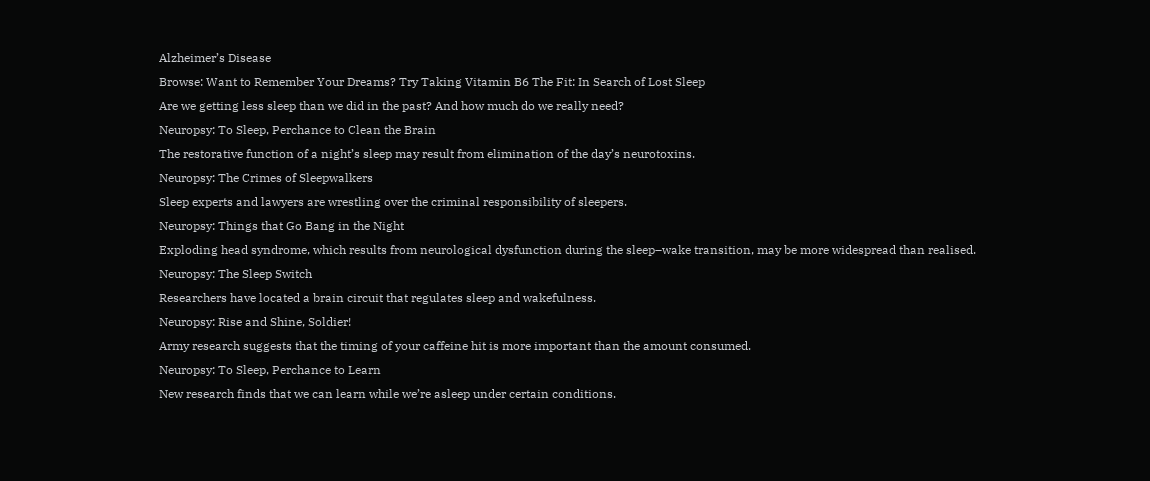Alzheimer’s Disease
Browse: Want to Remember Your Dreams? Try Taking Vitamin B6 The Fit: In Search of Lost Sleep
Are we getting less sleep than we did in the past? And how much do we really need?
Neuropsy: To Sleep, Perchance to Clean the Brain
The restorative function of a night’s sleep may result from elimination of the day’s neurotoxins.
Neuropsy: The Crimes of Sleepwalkers
Sleep experts and lawyers are wrestling over the criminal responsibility of sleepers.
Neuropsy: Things that Go Bang in the Night
Exploding head syndrome, which results from neurological dysfunction during the sleep–wake transition, may be more widespread than realised.
Neuropsy: The Sleep Switch
Researchers have located a brain circuit that regulates sleep and wakefulness.
Neuropsy: Rise and Shine, Soldier!
Army research suggests that the timing of your caffeine hit is more important than the amount consumed.
Neuropsy: To Sleep, Perchance to Learn
New research finds that we can learn while we’re asleep under certain conditions.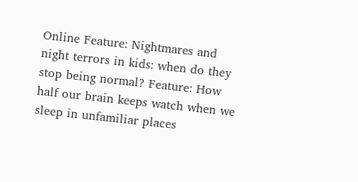Online Feature: Nightmares and night terrors in kids: when do they stop being normal? Feature: How half our brain keeps watch when we sleep in unfamiliar places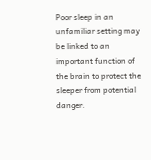Poor sleep in an unfamiliar setting may be linked to an important function of the brain to protect the sleeper from potential danger.